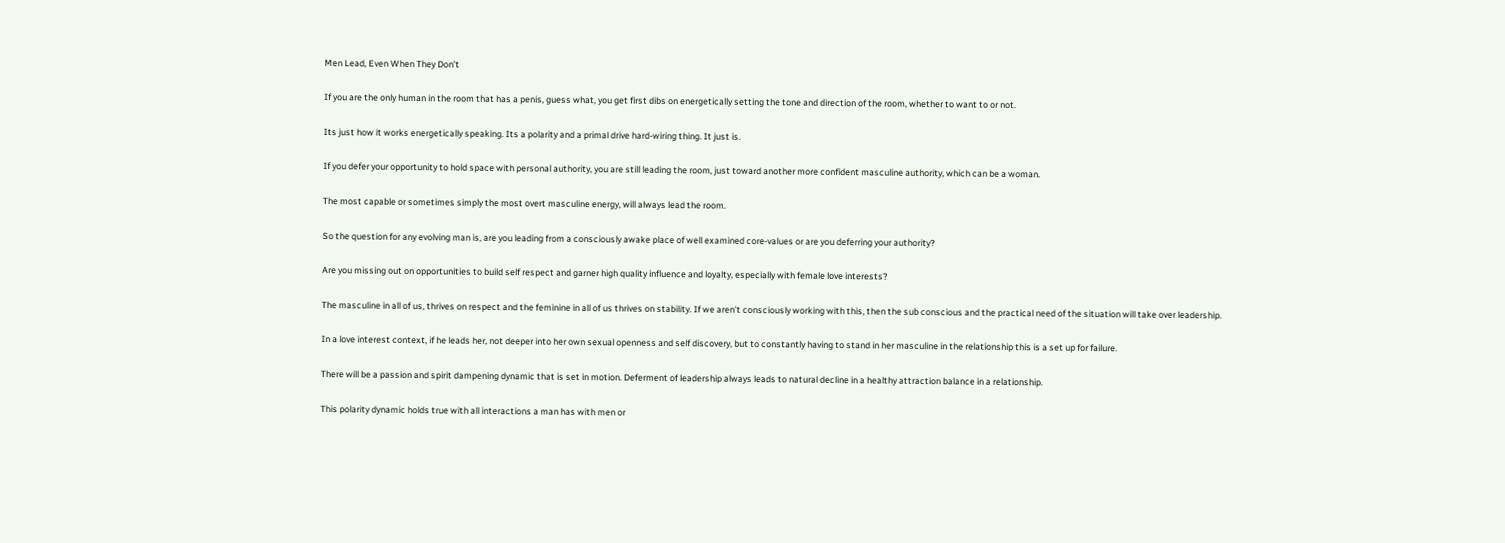Men Lead, Even When They Don’t

If you are the only human in the room that has a penis, guess what, you get first dibs on energetically setting the tone and direction of the room, whether to want to or not.

Its just how it works energetically speaking. Its a polarity and a primal drive hard-wiring thing. It just is.

If you defer your opportunity to hold space with personal authority, you are still leading the room, just toward another more confident masculine authority, which can be a woman.

The most capable or sometimes simply the most overt masculine energy, will always lead the room.

So the question for any evolving man is, are you leading from a consciously awake place of well examined core-values or are you deferring your authority?

Are you missing out on opportunities to build self respect and garner high quality influence and loyalty, especially with female love interests?

The masculine in all of us, thrives on respect and the feminine in all of us thrives on stability. If we aren’t consciously working with this, then the sub conscious and the practical need of the situation will take over leadership.

In a love interest context, if he leads her, not deeper into her own sexual openness and self discovery, but to constantly having to stand in her masculine in the relationship this is a set up for failure.

There will be a passion and spirit dampening dynamic that is set in motion. Deferment of leadership always leads to natural decline in a healthy attraction balance in a relationship.

This polarity dynamic holds true with all interactions a man has with men or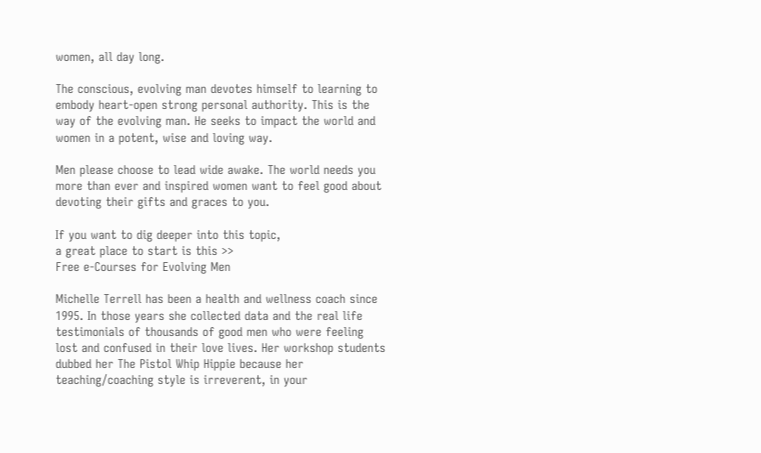women, all day long.

The conscious, evolving man devotes himself to learning to embody heart-open strong personal authority. This is the way of the evolving man. He seeks to impact the world and women in a potent, wise and loving way.

Men please choose to lead wide awake. The world needs you more than ever and inspired women want to feel good about devoting their gifts and graces to you.

If you want to dig deeper into this topic,
a great place to start is this >>
Free e-Courses for Evolving Men

Michelle Terrell has been a health and wellness coach since 1995. In those years she collected data and the real life testimonials of thousands of good men who were feeling lost and confused in their love lives. Her workshop students dubbed her The Pistol Whip Hippie because her teaching/coaching style is irreverent, in your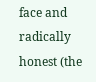face and radically honest (the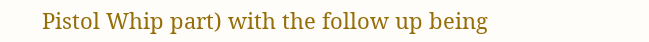Pistol Whip part) with the follow up being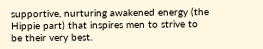supportive, nurturing awakened energy (the Hippie part) that inspires men to strive to be their very best.